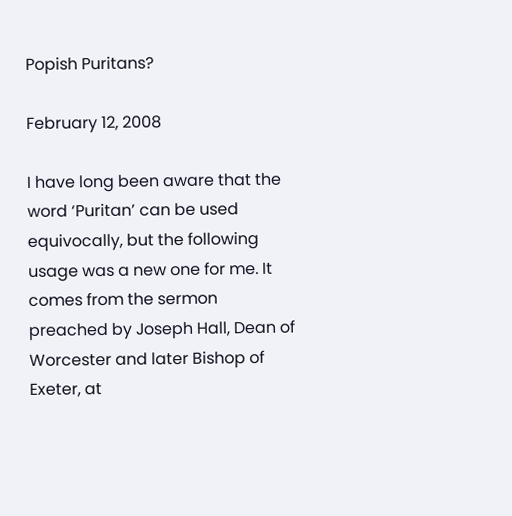Popish Puritans?

February 12, 2008

I have long been aware that the word ‘Puritan’ can be used equivocally, but the following usage was a new one for me. It comes from the sermon preached by Joseph Hall, Dean of Worcester and later Bishop of Exeter, at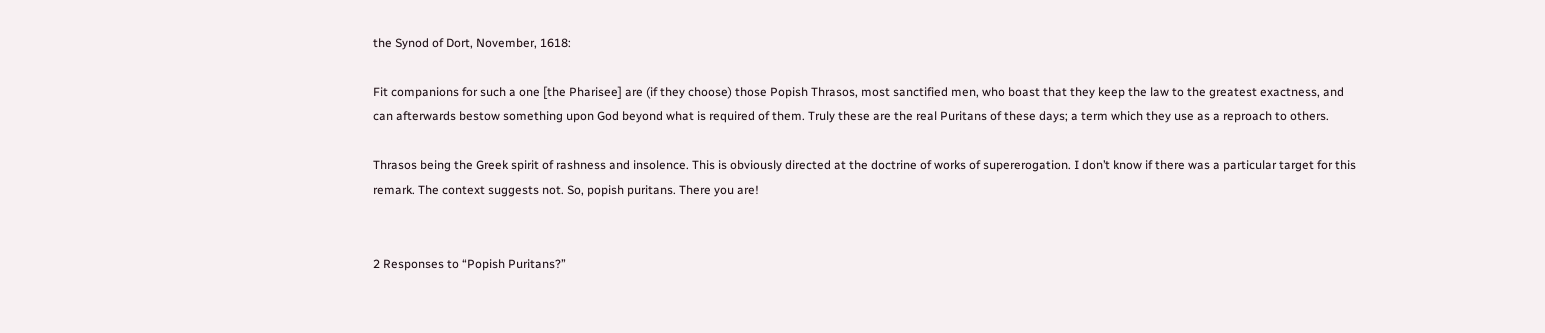the Synod of Dort, November, 1618:

Fit companions for such a one [the Pharisee] are (if they choose) those Popish Thrasos, most sanctified men, who boast that they keep the law to the greatest exactness, and can afterwards bestow something upon God beyond what is required of them. Truly these are the real Puritans of these days; a term which they use as a reproach to others.

Thrasos being the Greek spirit of rashness and insolence. This is obviously directed at the doctrine of works of supererogation. I don’t know if there was a particular target for this remark. The context suggests not. So, popish puritans. There you are!


2 Responses to “Popish Puritans?”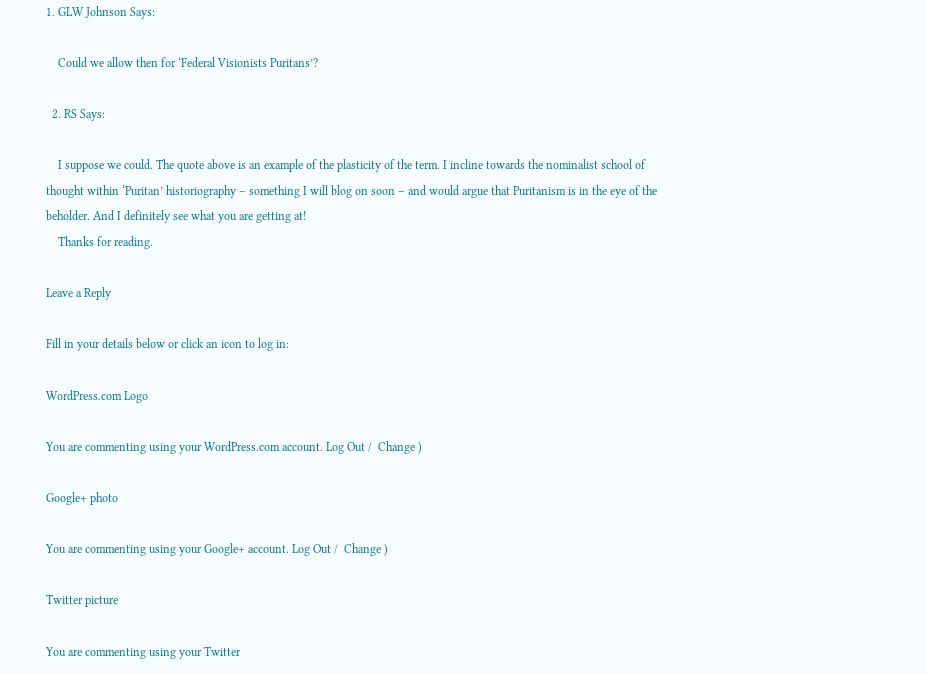1. GLW Johnson Says:

    Could we allow then for ‘Federal Visionists Puritans’?

  2. RS Says:

    I suppose we could. The quote above is an example of the plasticity of the term. I incline towards the nominalist school of thought within ‘Puritan’ historiography – something I will blog on soon – and would argue that Puritanism is in the eye of the beholder. And I definitely see what you are getting at!
    Thanks for reading.

Leave a Reply

Fill in your details below or click an icon to log in:

WordPress.com Logo

You are commenting using your WordPress.com account. Log Out /  Change )

Google+ photo

You are commenting using your Google+ account. Log Out /  Change )

Twitter picture

You are commenting using your Twitter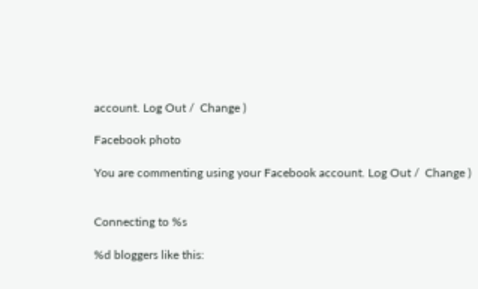account. Log Out /  Change )

Facebook photo

You are commenting using your Facebook account. Log Out /  Change )


Connecting to %s

%d bloggers like this: